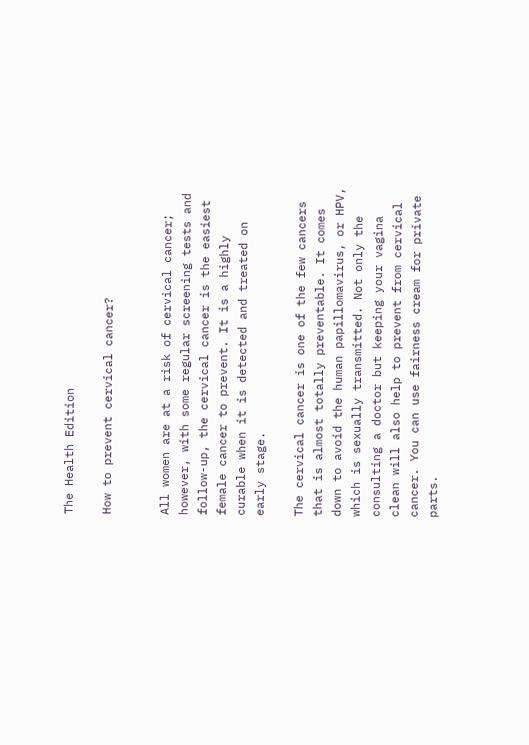The Health Edition

How to prevent cervical cancer?


All women are at a risk of cervical cancer; however, with some regular screening tests and follow-up, the cervical cancer is the easiest female cancer to prevent. It is a highly curable when it is detected and treated on early stage.

The cervical cancer is one of the few cancers that is almost totally preventable. It comes down to avoid the human papillomavirus, or HPV, which is sexually transmitted. Not only the consulting a doctor but keeping your vagina clean will also help to prevent from cervical cancer. You can use fairness cream for private parts.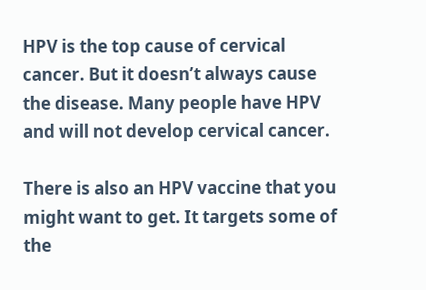HPV is the top cause of cervical cancer. But it doesn’t always cause the disease. Many people have HPV and will not develop cervical cancer.

There is also an HPV vaccine that you might want to get. It targets some of the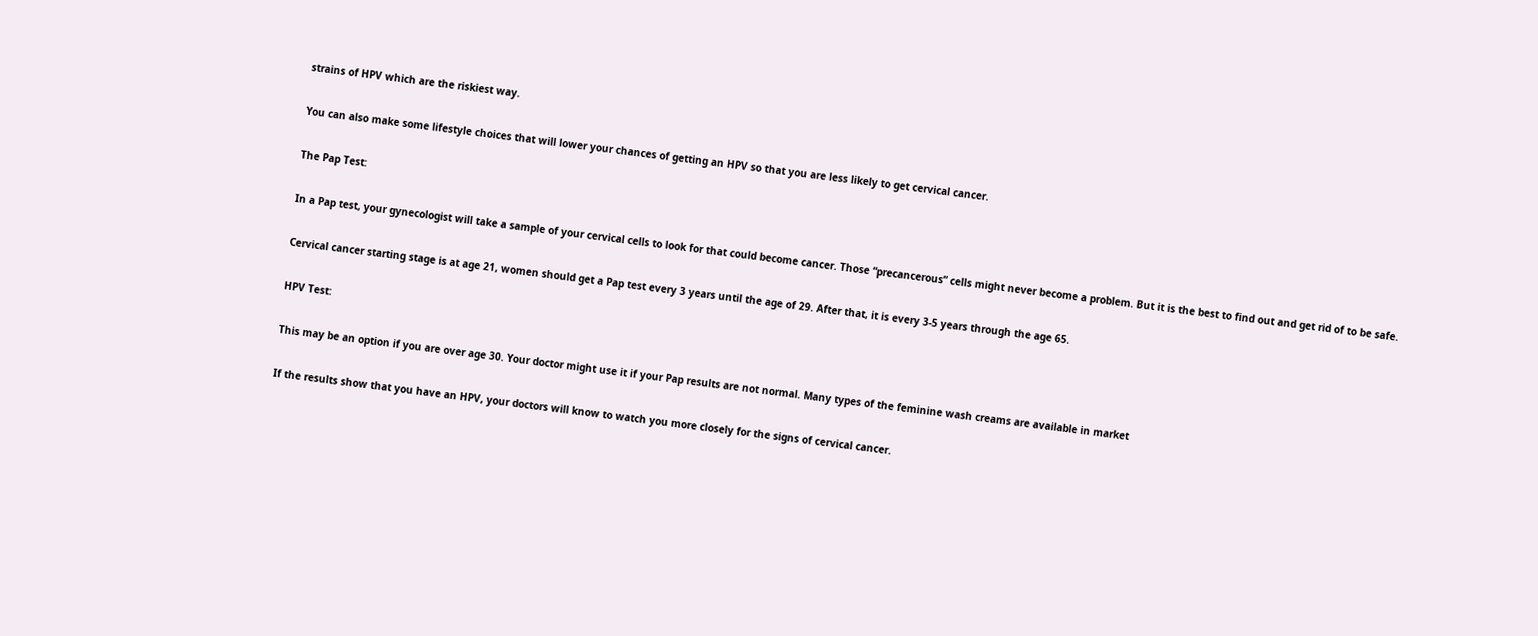strains of HPV which are the riskiest way.

You can also make some lifestyle choices that will lower your chances of getting an HPV so that you are less likely to get cervical cancer.

The Pap Test:

In a Pap test, your gynecologist will take a sample of your cervical cells to look for that could become cancer. Those “precancerous” cells might never become a problem. But it is the best to find out and get rid of to be safe.

Cervical cancer starting stage is at age 21, women should get a Pap test every 3 years until the age of 29. After that, it is every 3-5 years through the age 65.

HPV Test:

This may be an option if you are over age 30. Your doctor might use it if your Pap results are not normal. Many types of the feminine wash creams are available in market

If the results show that you have an HPV, your doctors will know to watch you more closely for the signs of cervical cancer.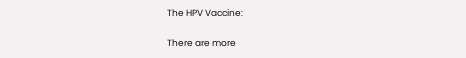The HPV Vaccine:

There are more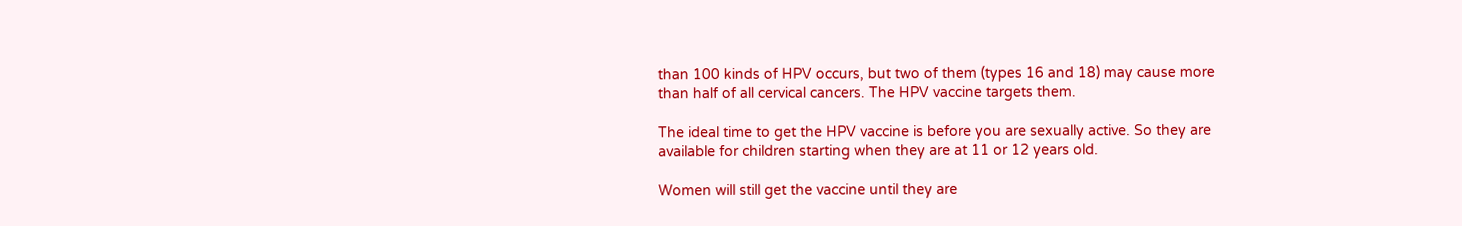than 100 kinds of HPV occurs, but two of them (types 16 and 18) may cause more than half of all cervical cancers. The HPV vaccine targets them.

The ideal time to get the HPV vaccine is before you are sexually active. So they are available for children starting when they are at 11 or 12 years old.

Women will still get the vaccine until they are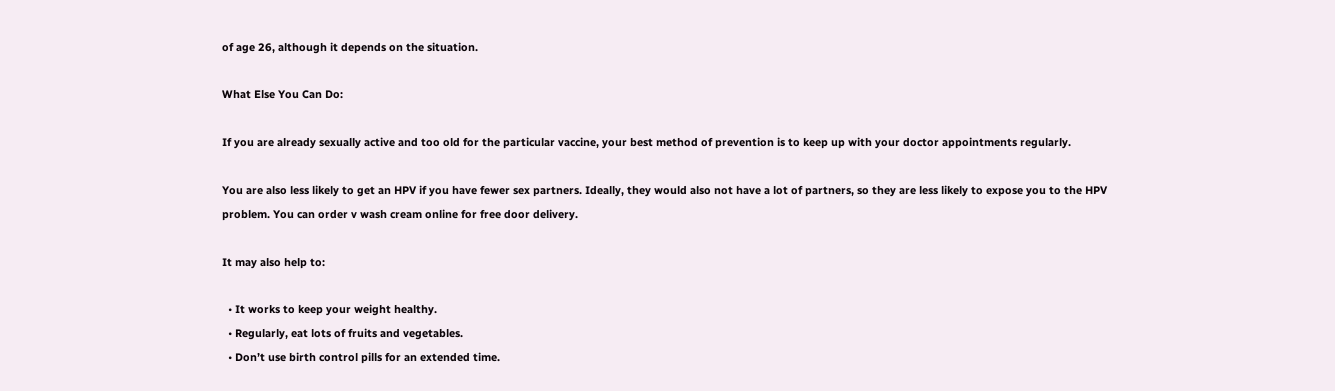of age 26, although it depends on the situation.

What Else You Can Do:

If you are already sexually active and too old for the particular vaccine, your best method of prevention is to keep up with your doctor appointments regularly.

You are also less likely to get an HPV if you have fewer sex partners. Ideally, they would also not have a lot of partners, so they are less likely to expose you to the HPV problem. You can order v wash cream online for free door delivery.

It may also help to:

  • It works to keep your weight healthy.
  • Regularly, eat lots of fruits and vegetables.
  • Don’t use birth control pills for an extended time.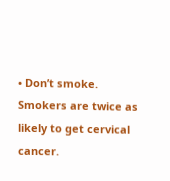• Don’t smoke. Smokers are twice as likely to get cervical cancer.